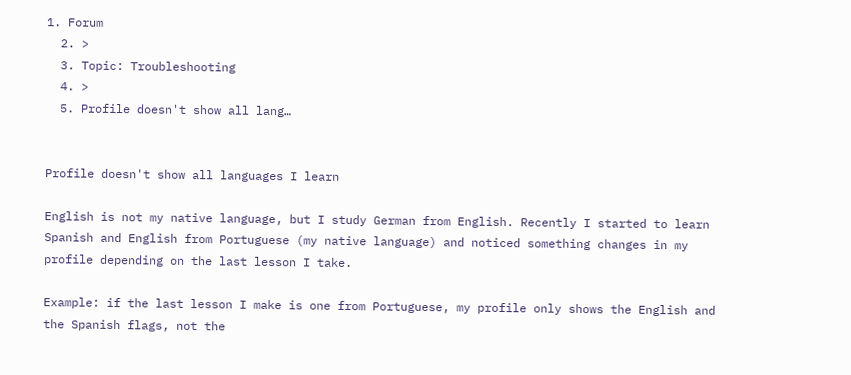1. Forum
  2. >
  3. Topic: Troubleshooting
  4. >
  5. Profile doesn't show all lang…


Profile doesn't show all languages I learn

English is not my native language, but I study German from English. Recently I started to learn Spanish and English from Portuguese (my native language) and noticed something changes in my profile depending on the last lesson I take.

Example: if the last lesson I make is one from Portuguese, my profile only shows the English and the Spanish flags, not the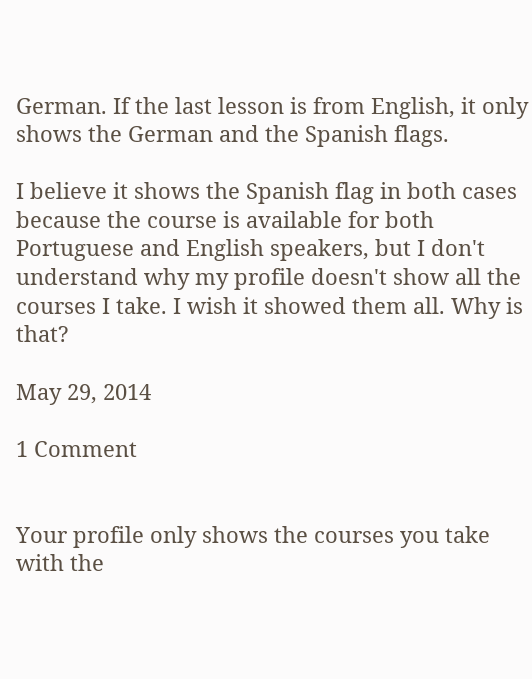German. If the last lesson is from English, it only shows the German and the Spanish flags.

I believe it shows the Spanish flag in both cases because the course is available for both Portuguese and English speakers, but I don't understand why my profile doesn't show all the courses I take. I wish it showed them all. Why is that?

May 29, 2014

1 Comment


Your profile only shows the courses you take with the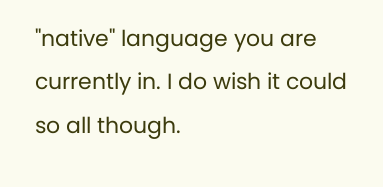"native" language you are currently in. I do wish it could so all though.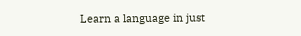Learn a language in just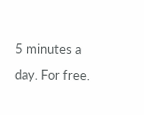5 minutes a day. For free.